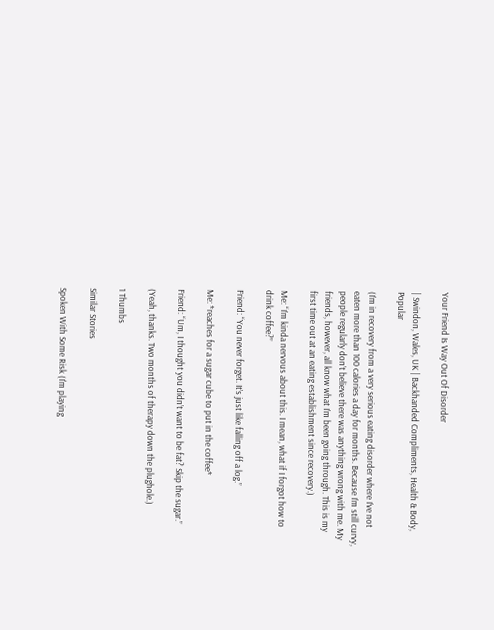Your Friend Is Way Out Of Disorder

| Swindon, Wales, UK | Backhanded Compliments, Health & Body, Popular

(I’m in recovery from a very serious eating disorder where I’ve not eaten more than 100 calories a day for months. Because I’m still curvy, people regularly don’t believe there was anything wrong with me. My friends, however, all know what I’m been going through. This is my first time out at an eating establishment since recovery.)

Me: “I’m kinda nervous about this. I mean, what if I forgot how to drink coffee?”

Friend: “You never forget. It’s just like falling off a log.”

Me: *reaches for a sugar cube to put in the coffee*

Friend: “Um, I thought you didn’t want to be fat? Skip the sugar.”

(Yeah, thanks. Two months of therapy down the plughole.)

1 Thumbs

Similar Stories

Spoken With Some Risk (I'm playing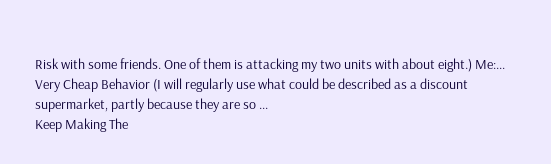Risk with some friends. One of them is attacking my two units with about eight.) Me:...
Very Cheap Behavior (I will regularly use what could be described as a discount supermarket, partly because they are so ...
Keep Making The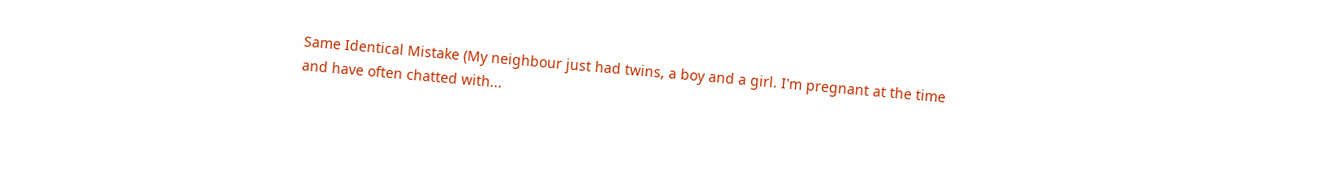Same Identical Mistake (My neighbour just had twins, a boy and a girl. I'm pregnant at the time and have often chatted with...